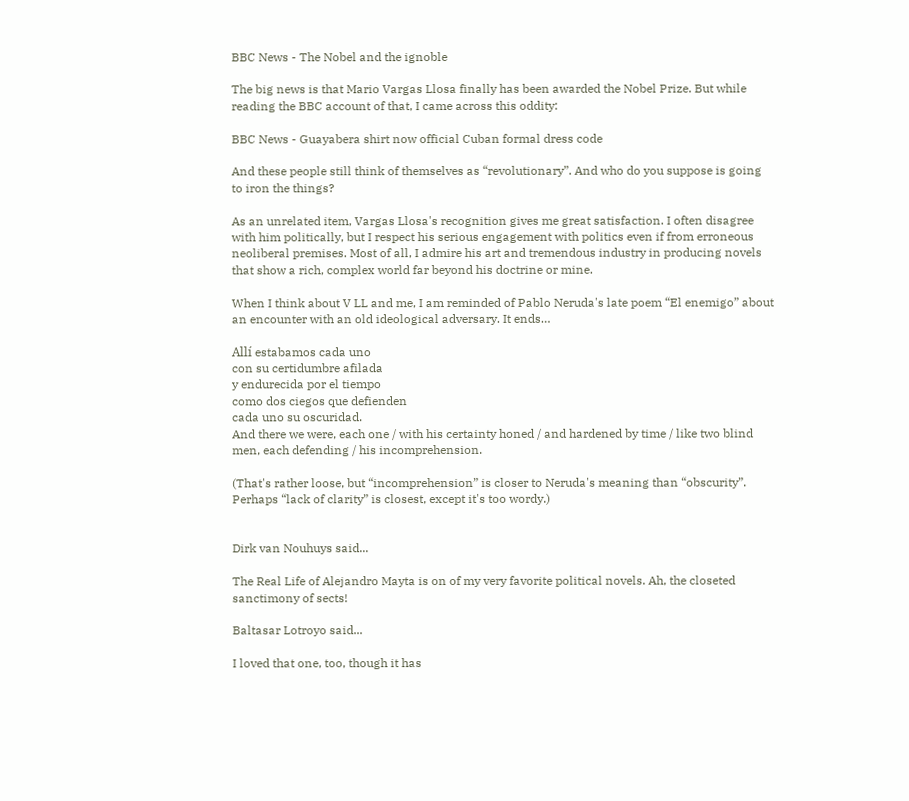BBC News - The Nobel and the ignoble

The big news is that Mario Vargas Llosa finally has been awarded the Nobel Prize. But while reading the BBC account of that, I came across this oddity:

BBC News - Guayabera shirt now official Cuban formal dress code

And these people still think of themselves as “revolutionary”. And who do you suppose is going to iron the things?

As an unrelated item, Vargas Llosa's recognition gives me great satisfaction. I often disagree with him politically, but I respect his serious engagement with politics even if from erroneous neoliberal premises. Most of all, I admire his art and tremendous industry in producing novels that show a rich, complex world far beyond his doctrine or mine.

When I think about V LL and me, I am reminded of Pablo Neruda's late poem “El enemigo” about an encounter with an old ideological adversary. It ends…

Allí estabamos cada uno
con su certidumbre afilada
y endurecida por el tiempo
como dos ciegos que defienden
cada uno su oscuridad.
And there we were, each one / with his certainty honed / and hardened by time / like two blind men, each defending / his incomprehension.

(That's rather loose, but “incomprehension” is closer to Neruda's meaning than “obscurity”. Perhaps “lack of clarity” is closest, except it's too wordy.)


Dirk van Nouhuys said...

The Real Life of Alejandro Mayta is on of my very favorite political novels. Ah, the closeted sanctimony of sects!

Baltasar Lotroyo said...

I loved that one, too, though it has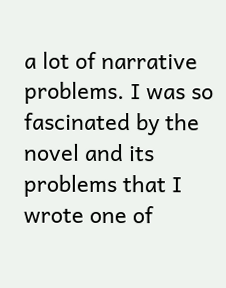a lot of narrative problems. I was so fascinated by the novel and its problems that I wrote one of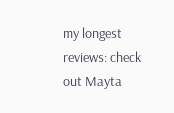my longest reviews: check out Mayta